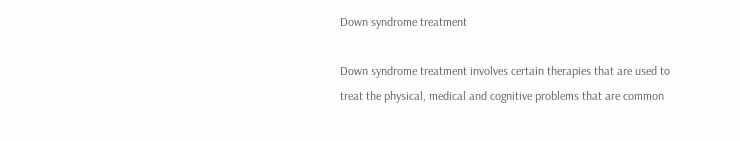Down syndrome treatment

Down syndrome treatment involves certain therapies that are used to treat the physical, medical and cognitive problems that are common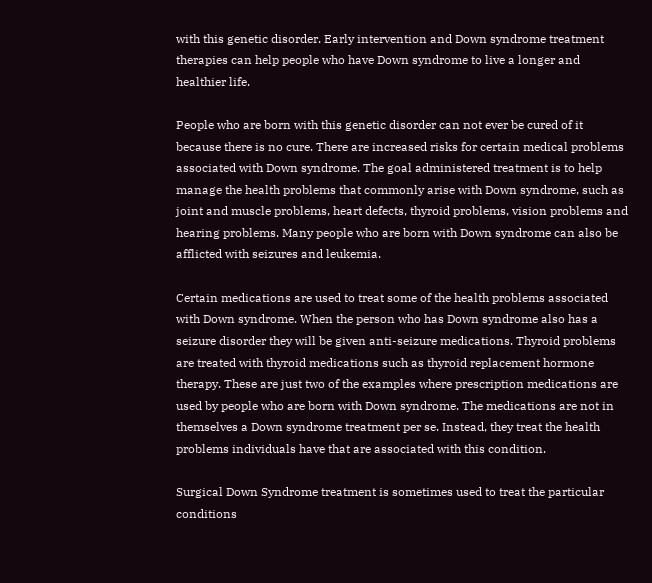with this genetic disorder. Early intervention and Down syndrome treatment therapies can help people who have Down syndrome to live a longer and healthier life.

People who are born with this genetic disorder can not ever be cured of it because there is no cure. There are increased risks for certain medical problems associated with Down syndrome. The goal administered treatment is to help manage the health problems that commonly arise with Down syndrome, such as joint and muscle problems, heart defects, thyroid problems, vision problems and hearing problems. Many people who are born with Down syndrome can also be afflicted with seizures and leukemia.

Certain medications are used to treat some of the health problems associated with Down syndrome. When the person who has Down syndrome also has a seizure disorder they will be given anti-seizure medications. Thyroid problems are treated with thyroid medications such as thyroid replacement hormone therapy. These are just two of the examples where prescription medications are used by people who are born with Down syndrome. The medications are not in themselves a Down syndrome treatment per se. Instead, they treat the health problems individuals have that are associated with this condition.

Surgical Down Syndrome treatment is sometimes used to treat the particular conditions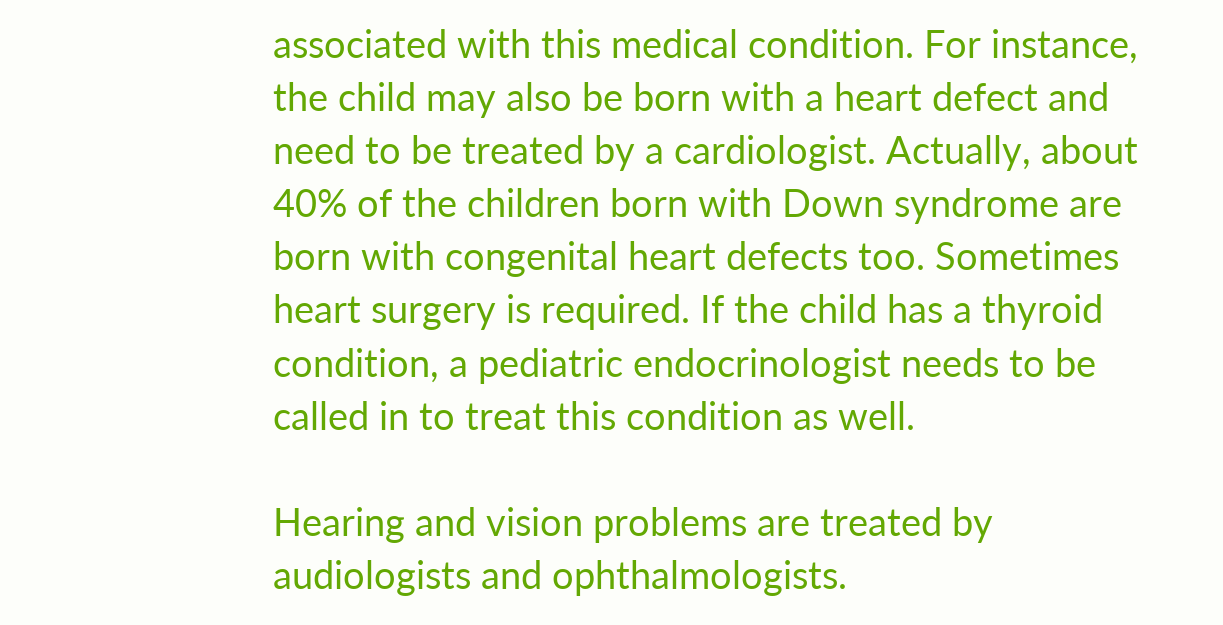associated with this medical condition. For instance, the child may also be born with a heart defect and need to be treated by a cardiologist. Actually, about 40% of the children born with Down syndrome are born with congenital heart defects too. Sometimes heart surgery is required. If the child has a thyroid condition, a pediatric endocrinologist needs to be called in to treat this condition as well.

Hearing and vision problems are treated by audiologists and ophthalmologists.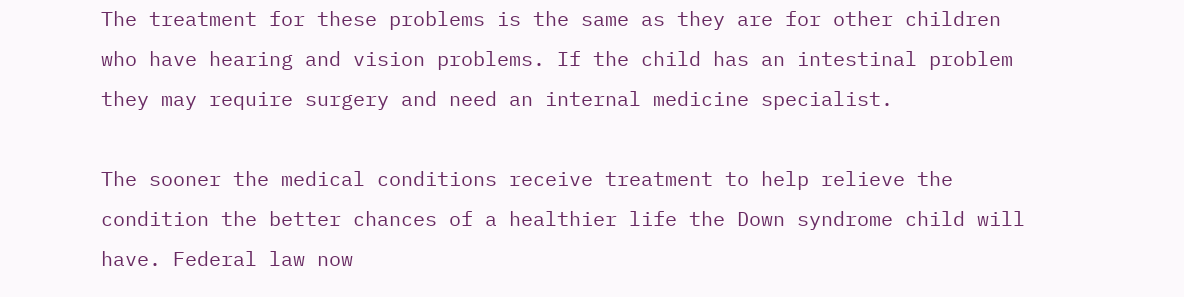The treatment for these problems is the same as they are for other children who have hearing and vision problems. If the child has an intestinal problem they may require surgery and need an internal medicine specialist.

The sooner the medical conditions receive treatment to help relieve the condition the better chances of a healthier life the Down syndrome child will have. Federal law now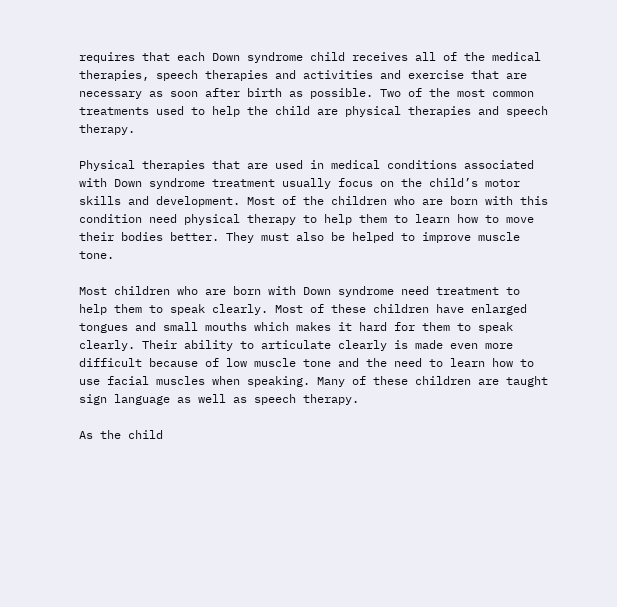requires that each Down syndrome child receives all of the medical therapies, speech therapies and activities and exercise that are necessary as soon after birth as possible. Two of the most common treatments used to help the child are physical therapies and speech therapy.

Physical therapies that are used in medical conditions associated with Down syndrome treatment usually focus on the child’s motor skills and development. Most of the children who are born with this condition need physical therapy to help them to learn how to move their bodies better. They must also be helped to improve muscle tone.

Most children who are born with Down syndrome need treatment to help them to speak clearly. Most of these children have enlarged tongues and small mouths which makes it hard for them to speak clearly. Their ability to articulate clearly is made even more difficult because of low muscle tone and the need to learn how to use facial muscles when speaking. Many of these children are taught sign language as well as speech therapy.

As the child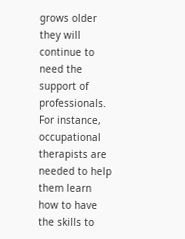grows older they will continue to need the support of professionals. For instance, occupational therapists are needed to help them learn how to have the skills to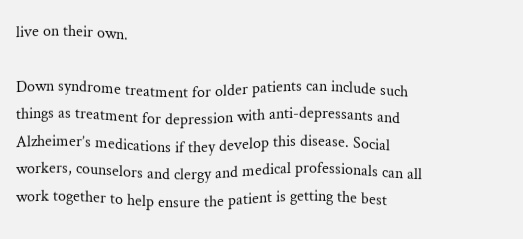live on their own.

Down syndrome treatment for older patients can include such things as treatment for depression with anti-depressants and Alzheimer’s medications if they develop this disease. Social workers, counselors and clergy and medical professionals can all work together to help ensure the patient is getting the best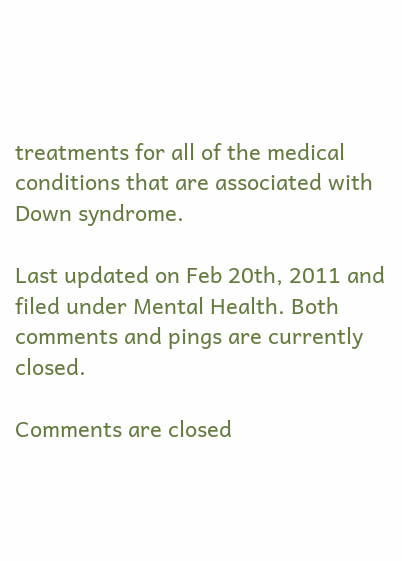treatments for all of the medical conditions that are associated with Down syndrome.

Last updated on Feb 20th, 2011 and filed under Mental Health. Both comments and pings are currently closed.

Comments are closed